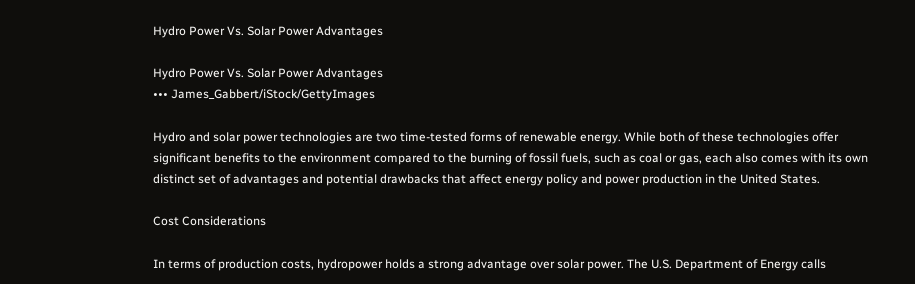Hydro Power Vs. Solar Power Advantages

Hydro Power Vs. Solar Power Advantages
••• James_Gabbert/iStock/GettyImages

Hydro and solar power technologies are two time-tested forms of renewable energy. While both of these technologies offer significant benefits to the environment compared to the burning of fossil fuels, such as coal or gas, each also comes with its own distinct set of advantages and potential drawbacks that affect energy policy and power production in the United States.

Cost Considerations

In terms of production costs, hydropower holds a strong advantage over solar power. The U.S. Department of Energy calls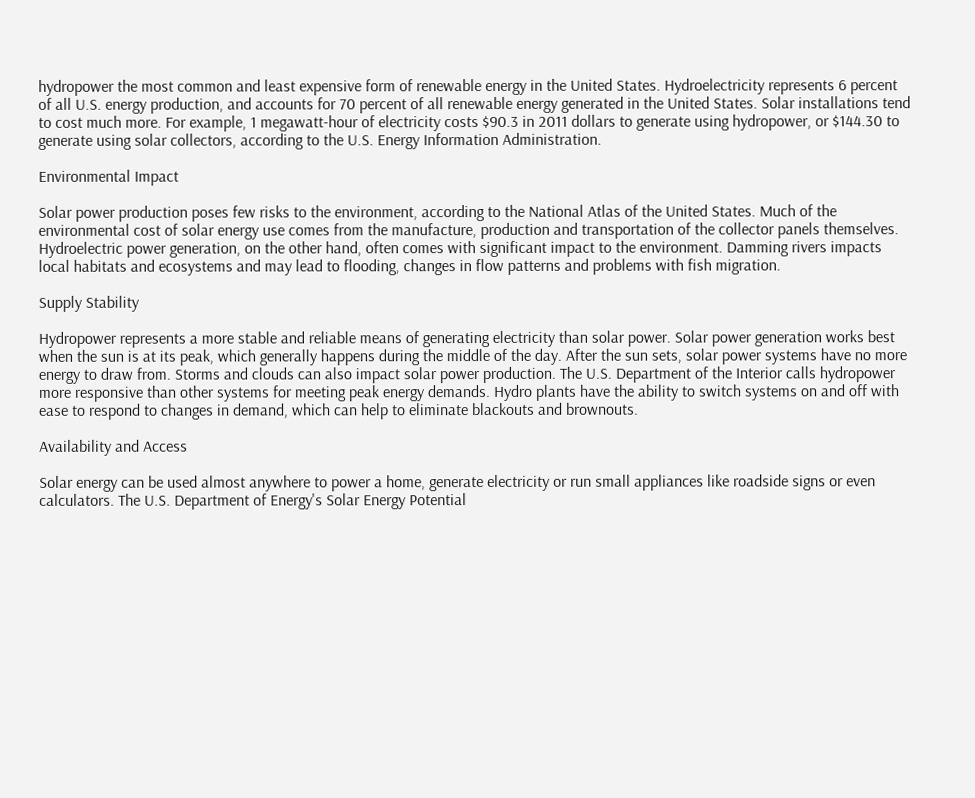hydropower the most common and least expensive form of renewable energy in the United States. Hydroelectricity represents 6 percent of all U.S. energy production, and accounts for 70 percent of all renewable energy generated in the United States. Solar installations tend to cost much more. For example, 1 megawatt-hour of electricity costs $90.3 in 2011 dollars to generate using hydropower, or $144.30 to generate using solar collectors, according to the U.S. Energy Information Administration.

Environmental Impact

Solar power production poses few risks to the environment, according to the National Atlas of the United States. Much of the environmental cost of solar energy use comes from the manufacture, production and transportation of the collector panels themselves. Hydroelectric power generation, on the other hand, often comes with significant impact to the environment. Damming rivers impacts local habitats and ecosystems and may lead to flooding, changes in flow patterns and problems with fish migration.

Supply Stability

Hydropower represents a more stable and reliable means of generating electricity than solar power. Solar power generation works best when the sun is at its peak, which generally happens during the middle of the day. After the sun sets, solar power systems have no more energy to draw from. Storms and clouds can also impact solar power production. The U.S. Department of the Interior calls hydropower more responsive than other systems for meeting peak energy demands. Hydro plants have the ability to switch systems on and off with ease to respond to changes in demand, which can help to eliminate blackouts and brownouts.

Availability and Access

Solar energy can be used almost anywhere to power a home, generate electricity or run small appliances like roadside signs or even calculators. The U.S. Department of Energy's Solar Energy Potential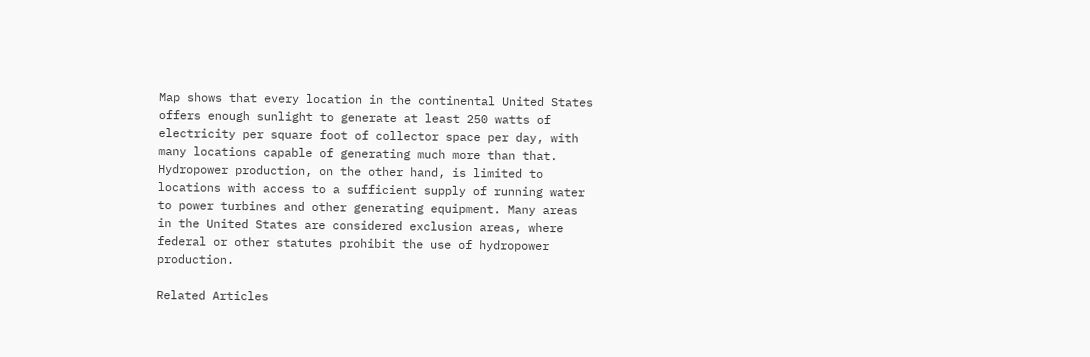Map shows that every location in the continental United States offers enough sunlight to generate at least 250 watts of electricity per square foot of collector space per day, with many locations capable of generating much more than that. Hydropower production, on the other hand, is limited to locations with access to a sufficient supply of running water to power turbines and other generating equipment. Many areas in the United States are considered exclusion areas, where federal or other statutes prohibit the use of hydropower production.

Related Articles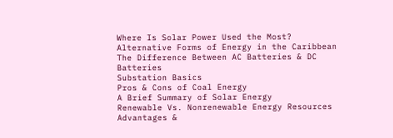Where Is Solar Power Used the Most?
Alternative Forms of Energy in the Caribbean
The Difference Between AC Batteries & DC Batteries
Substation Basics
Pros & Cons of Coal Energy
A Brief Summary of Solar Energy
Renewable Vs. Nonrenewable Energy Resources
Advantages &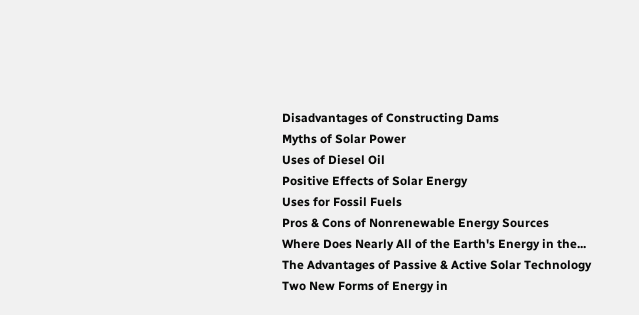Disadvantages of Constructing Dams
Myths of Solar Power
Uses of Diesel Oil
Positive Effects of Solar Energy
Uses for Fossil Fuels
Pros & Cons of Nonrenewable Energy Sources
Where Does Nearly All of the Earth's Energy in the...
The Advantages of Passive & Active Solar Technology
Two New Forms of Energy in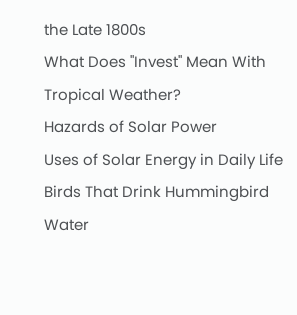the Late 1800s
What Does "Invest" Mean With Tropical Weather?
Hazards of Solar Power
Uses of Solar Energy in Daily Life
Birds That Drink Hummingbird Water